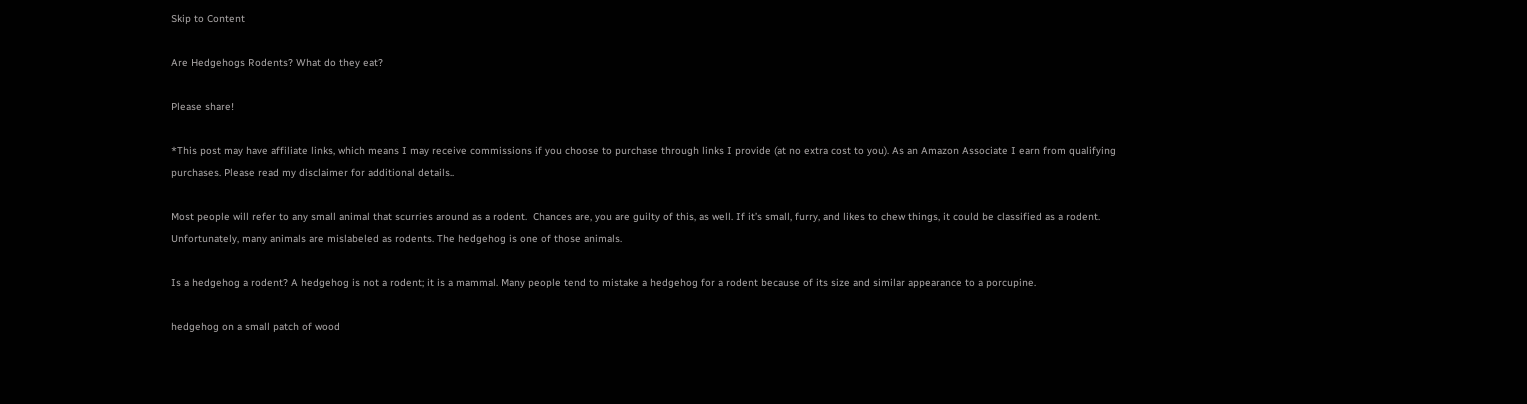Skip to Content

Are Hedgehogs Rodents? What do they eat?

Please share!

*This post may have affiliate links, which means I may receive commissions if you choose to purchase through links I provide (at no extra cost to you). As an Amazon Associate I earn from qualifying purchases. Please read my disclaimer for additional details..

Most people will refer to any small animal that scurries around as a rodent.  Chances are, you are guilty of this, as well. If it’s small, furry, and likes to chew things, it could be classified as a rodent.  Unfortunately, many animals are mislabeled as rodents. The hedgehog is one of those animals.

Is a hedgehog a rodent? A hedgehog is not a rodent; it is a mammal. Many people tend to mistake a hedgehog for a rodent because of its size and similar appearance to a porcupine.

hedgehog on a small patch of wood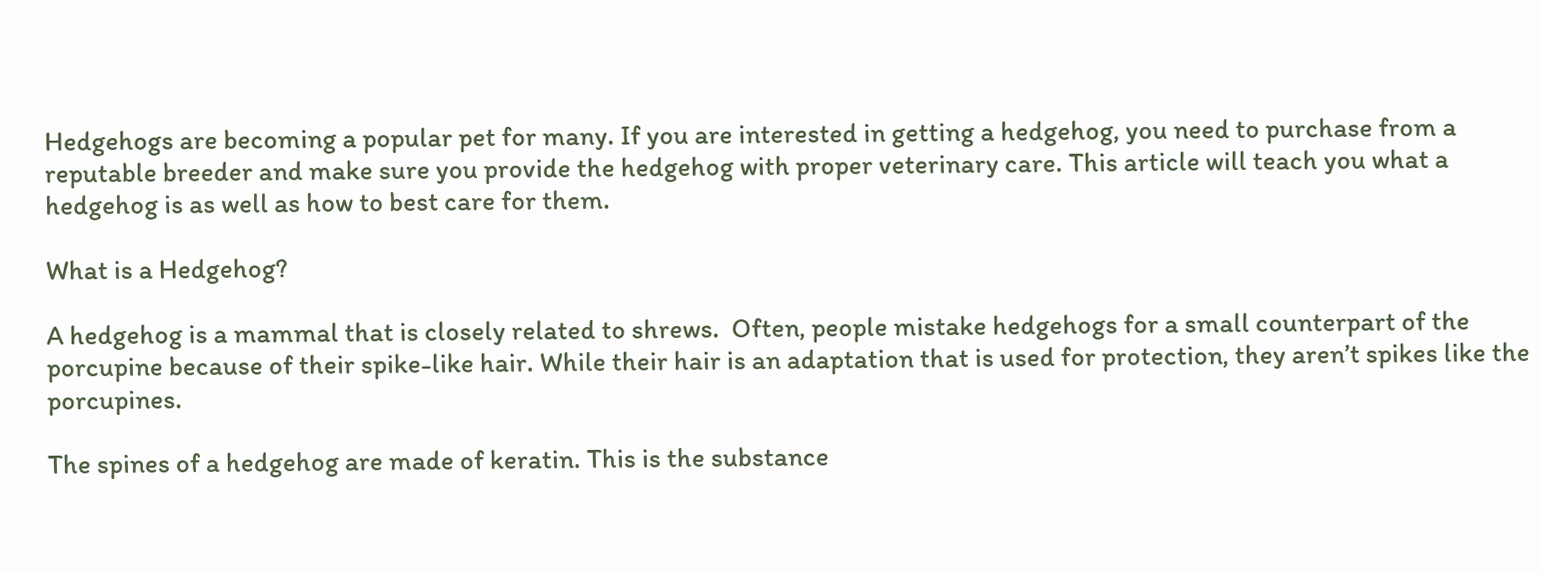Hedgehogs are becoming a popular pet for many. If you are interested in getting a hedgehog, you need to purchase from a reputable breeder and make sure you provide the hedgehog with proper veterinary care. This article will teach you what a hedgehog is as well as how to best care for them.

What is a Hedgehog?

A hedgehog is a mammal that is closely related to shrews.  Often, people mistake hedgehogs for a small counterpart of the porcupine because of their spike-like hair. While their hair is an adaptation that is used for protection, they aren’t spikes like the porcupines.

The spines of a hedgehog are made of keratin. This is the substance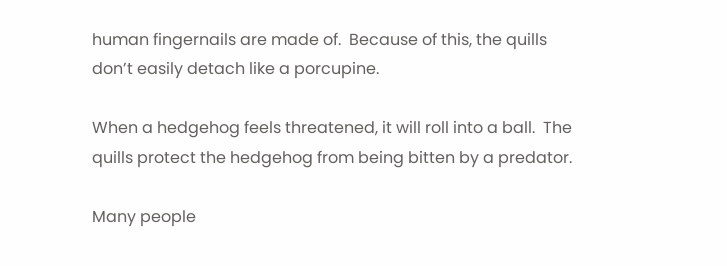human fingernails are made of.  Because of this, the quills don’t easily detach like a porcupine.

When a hedgehog feels threatened, it will roll into a ball.  The quills protect the hedgehog from being bitten by a predator.

Many people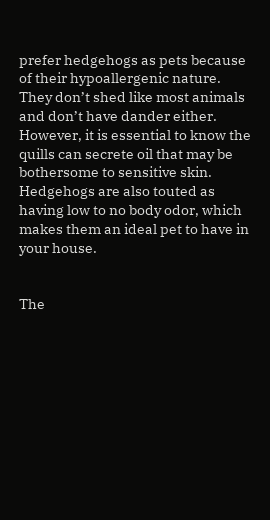prefer hedgehogs as pets because of their hypoallergenic nature.  They don’t shed like most animals and don’t have dander either.  However, it is essential to know the quills can secrete oil that may be bothersome to sensitive skin.  Hedgehogs are also touted as having low to no body odor, which makes them an ideal pet to have in your house.


The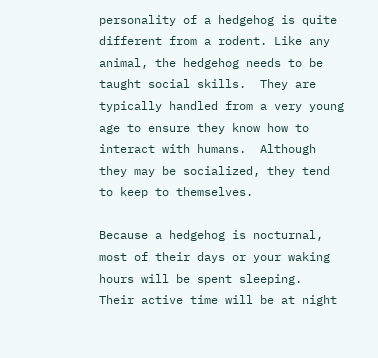personality of a hedgehog is quite different from a rodent. Like any animal, the hedgehog needs to be taught social skills.  They are typically handled from a very young age to ensure they know how to interact with humans.  Although they may be socialized, they tend to keep to themselves.

Because a hedgehog is nocturnal, most of their days or your waking hours will be spent sleeping.  Their active time will be at night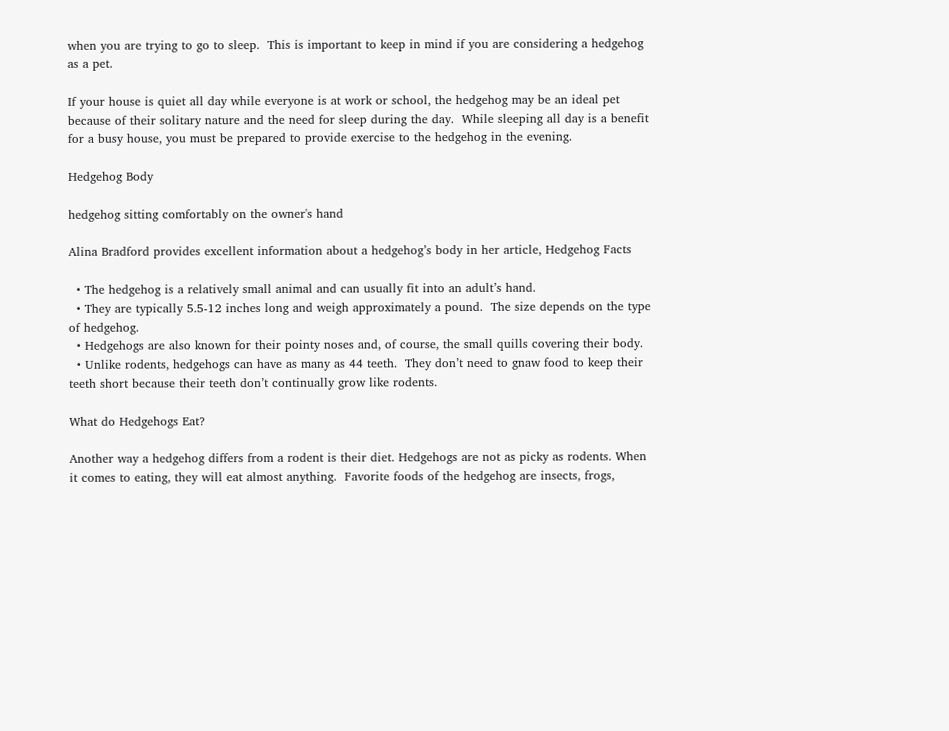when you are trying to go to sleep.  This is important to keep in mind if you are considering a hedgehog as a pet.

If your house is quiet all day while everyone is at work or school, the hedgehog may be an ideal pet because of their solitary nature and the need for sleep during the day.  While sleeping all day is a benefit for a busy house, you must be prepared to provide exercise to the hedgehog in the evening.

Hedgehog Body

hedgehog sitting comfortably on the owner's hand

Alina Bradford provides excellent information about a hedgehog’s body in her article, Hedgehog Facts

  • The hedgehog is a relatively small animal and can usually fit into an adult’s hand.
  • They are typically 5.5-12 inches long and weigh approximately a pound.  The size depends on the type of hedgehog.
  • Hedgehogs are also known for their pointy noses and, of course, the small quills covering their body.
  • Unlike rodents, hedgehogs can have as many as 44 teeth.  They don’t need to gnaw food to keep their teeth short because their teeth don’t continually grow like rodents.

What do Hedgehogs Eat?

Another way a hedgehog differs from a rodent is their diet. Hedgehogs are not as picky as rodents. When it comes to eating, they will eat almost anything.  Favorite foods of the hedgehog are insects, frogs,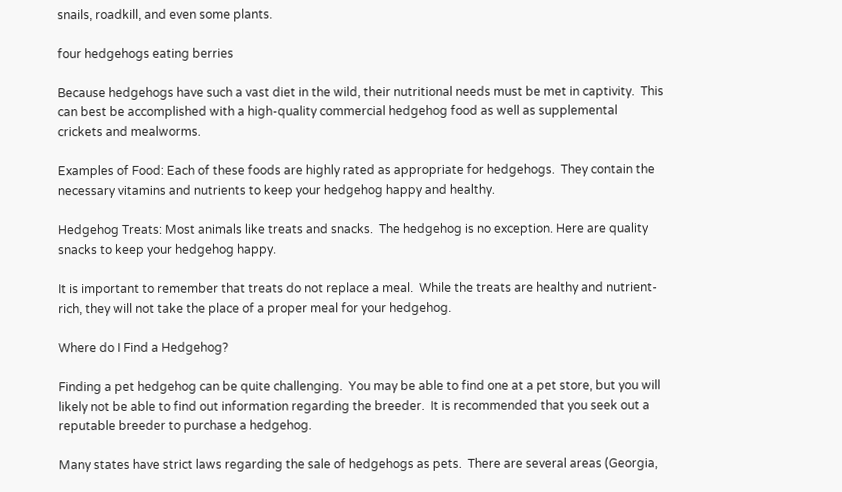snails, roadkill, and even some plants.

four hedgehogs eating berries

Because hedgehogs have such a vast diet in the wild, their nutritional needs must be met in captivity.  This can best be accomplished with a high-quality commercial hedgehog food as well as supplemental crickets and mealworms.

Examples of Food: Each of these foods are highly rated as appropriate for hedgehogs.  They contain the necessary vitamins and nutrients to keep your hedgehog happy and healthy.

Hedgehog Treats: Most animals like treats and snacks.  The hedgehog is no exception. Here are quality snacks to keep your hedgehog happy.

It is important to remember that treats do not replace a meal.  While the treats are healthy and nutrient-rich, they will not take the place of a proper meal for your hedgehog.

Where do I Find a Hedgehog?

Finding a pet hedgehog can be quite challenging.  You may be able to find one at a pet store, but you will likely not be able to find out information regarding the breeder.  It is recommended that you seek out a reputable breeder to purchase a hedgehog.

Many states have strict laws regarding the sale of hedgehogs as pets.  There are several areas (Georgia,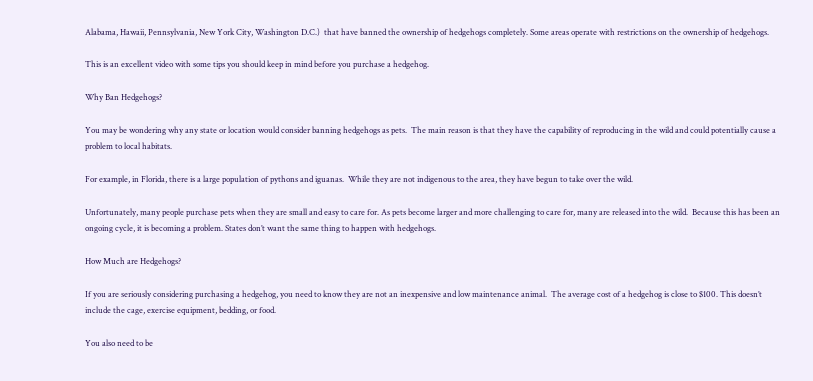Alabama, Hawaii, Pennsylvania, New York City, Washington D.C.)  that have banned the ownership of hedgehogs completely. Some areas operate with restrictions on the ownership of hedgehogs.

This is an excellent video with some tips you should keep in mind before you purchase a hedgehog.

Why Ban Hedgehogs?

You may be wondering why any state or location would consider banning hedgehogs as pets.  The main reason is that they have the capability of reproducing in the wild and could potentially cause a problem to local habitats.

For example, in Florida, there is a large population of pythons and iguanas.  While they are not indigenous to the area, they have begun to take over the wild.

Unfortunately, many people purchase pets when they are small and easy to care for. As pets become larger and more challenging to care for, many are released into the wild.  Because this has been an ongoing cycle, it is becoming a problem. States don’t want the same thing to happen with hedgehogs.

How Much are Hedgehogs?

If you are seriously considering purchasing a hedgehog, you need to know they are not an inexpensive and low maintenance animal.  The average cost of a hedgehog is close to $100. This doesn’t include the cage, exercise equipment, bedding, or food.

You also need to be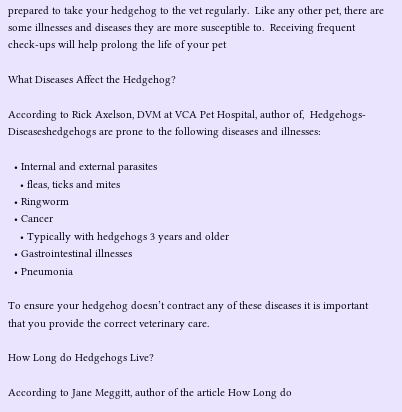prepared to take your hedgehog to the vet regularly.  Like any other pet, there are some illnesses and diseases they are more susceptible to.  Receiving frequent check-ups will help prolong the life of your pet

What Diseases Affect the Hedgehog?

According to Rick Axelson, DVM at VCA Pet Hospital, author of,  Hedgehogs-Diseaseshedgehogs are prone to the following diseases and illnesses:

  • Internal and external parasites
    • fleas, ticks and mites
  • Ringworm
  • Cancer
    • Typically with hedgehogs 3 years and older
  • Gastrointestinal illnesses
  • Pneumonia

To ensure your hedgehog doesn’t contract any of these diseases it is important that you provide the correct veterinary care.

How Long do Hedgehogs Live?

According to Jane Meggitt, author of the article How Long do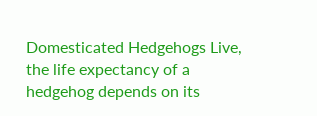Domesticated Hedgehogs Live,  the life expectancy of a hedgehog depends on its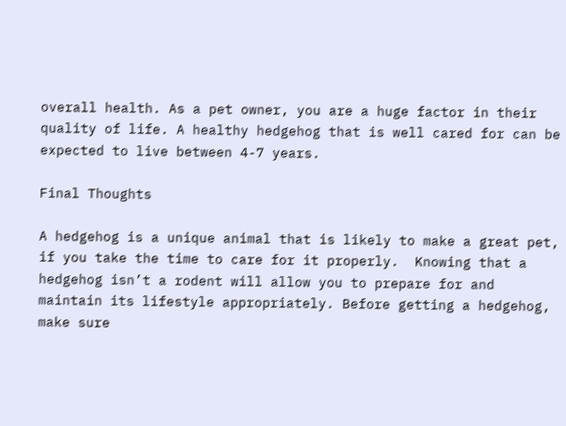overall health. As a pet owner, you are a huge factor in their quality of life. A healthy hedgehog that is well cared for can be expected to live between 4-7 years.

Final Thoughts

A hedgehog is a unique animal that is likely to make a great pet, if you take the time to care for it properly.  Knowing that a hedgehog isn’t a rodent will allow you to prepare for and maintain its lifestyle appropriately. Before getting a hedgehog, make sure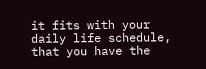it fits with your daily life schedule, that you have the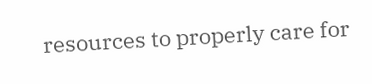resources to properly care for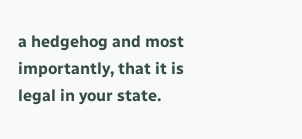a hedgehog and most importantly, that it is legal in your state.